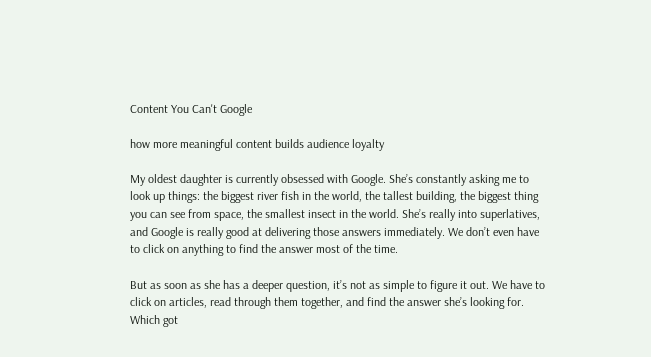Content You Can't Google

how more meaningful content builds audience loyalty

My oldest daughter is currently obsessed with Google. She’s constantly asking me to look up things: the biggest river fish in the world, the tallest building, the biggest thing you can see from space, the smallest insect in the world. She’s really into superlatives, and Google is really good at delivering those answers immediately. We don’t even have to click on anything to find the answer most of the time.

But as soon as she has a deeper question, it’s not as simple to figure it out. We have to click on articles, read through them together, and find the answer she’s looking for. Which got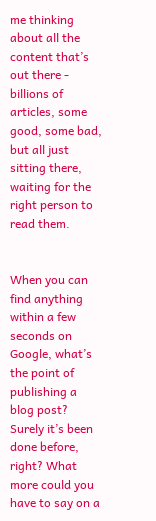me thinking about all the content that’s out there - billions of articles, some good, some bad, but all just sitting there, waiting for the right person to read them.


When you can find anything within a few seconds on Google, what’s the point of publishing a blog post? Surely it’s been done before, right? What more could you have to say on a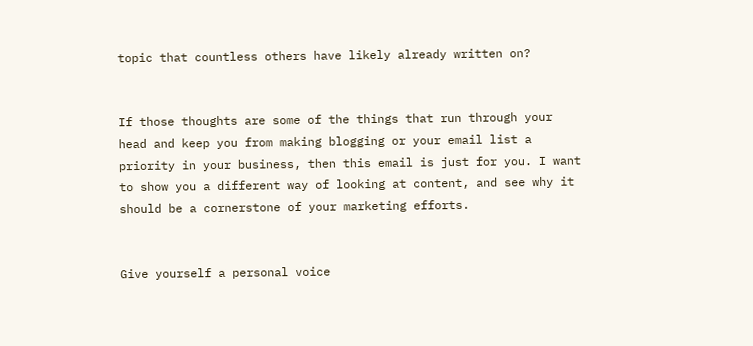topic that countless others have likely already written on?


If those thoughts are some of the things that run through your head and keep you from making blogging or your email list a priority in your business, then this email is just for you. I want to show you a different way of looking at content, and see why it should be a cornerstone of your marketing efforts.


Give yourself a personal voice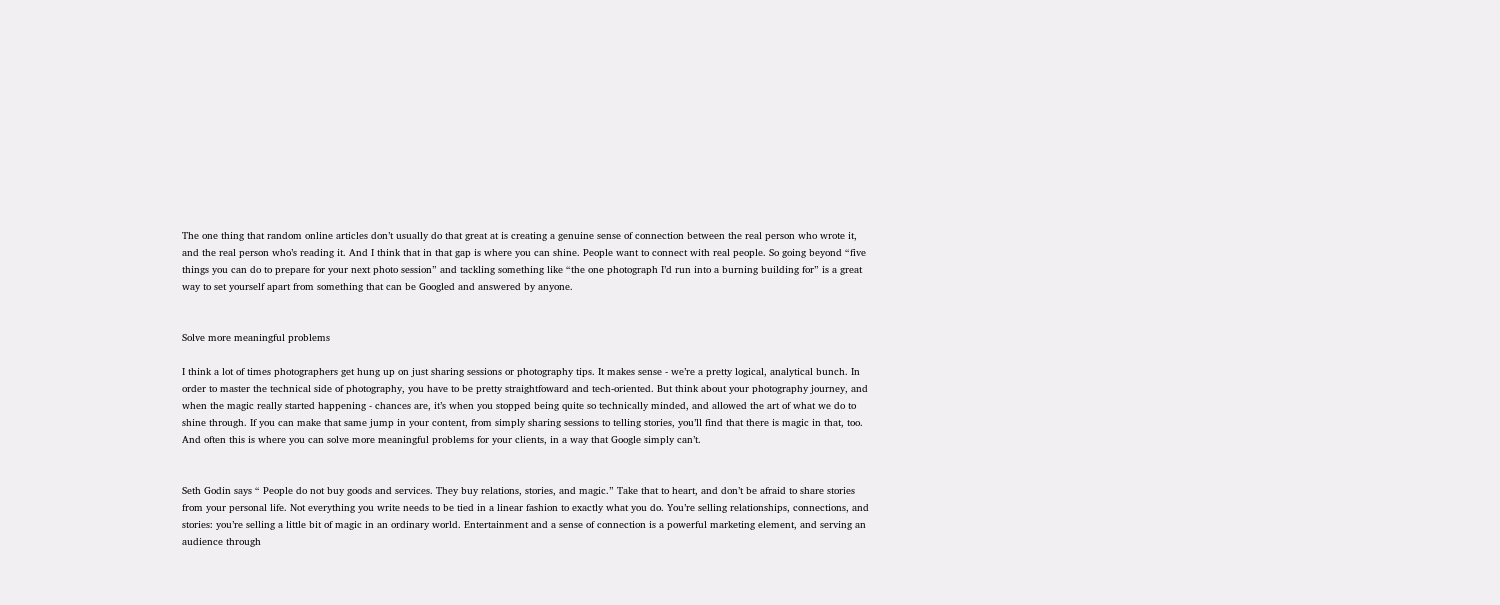The one thing that random online articles don’t usually do that great at is creating a genuine sense of connection between the real person who wrote it, and the real person who’s reading it. And I think that in that gap is where you can shine. People want to connect with real people. So going beyond “five things you can do to prepare for your next photo session” and tackling something like “the one photograph I’d run into a burning building for” is a great way to set yourself apart from something that can be Googled and answered by anyone.


Solve more meaningful problems

I think a lot of times photographers get hung up on just sharing sessions or photography tips. It makes sense - we’re a pretty logical, analytical bunch. In order to master the technical side of photography, you have to be pretty straightfoward and tech-oriented. But think about your photography journey, and when the magic really started happening - chances are, it’s when you stopped being quite so technically minded, and allowed the art of what we do to shine through. If you can make that same jump in your content, from simply sharing sessions to telling stories, you’ll find that there is magic in that, too. And often this is where you can solve more meaningful problems for your clients, in a way that Google simply can’t.


Seth Godin says “ People do not buy goods and services. They buy relations, stories, and magic.” Take that to heart, and don’t be afraid to share stories from your personal life. Not everything you write needs to be tied in a linear fashion to exactly what you do. You’re selling relationships, connections, and stories: you’re selling a little bit of magic in an ordinary world. Entertainment and a sense of connection is a powerful marketing element, and serving an audience through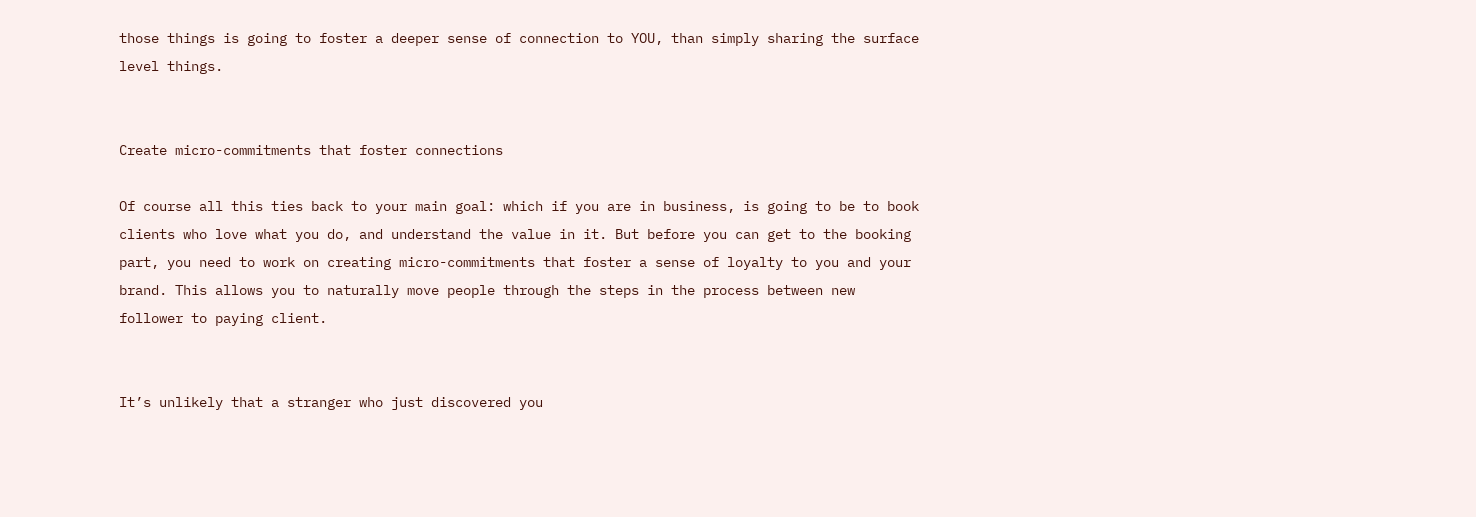those things is going to foster a deeper sense of connection to YOU, than simply sharing the surface level things.


Create micro-commitments that foster connections

Of course all this ties back to your main goal: which if you are in business, is going to be to book clients who love what you do, and understand the value in it. But before you can get to the booking part, you need to work on creating micro-commitments that foster a sense of loyalty to you and your brand. This allows you to naturally move people through the steps in the process between new follower to paying client.


It’s unlikely that a stranger who just discovered you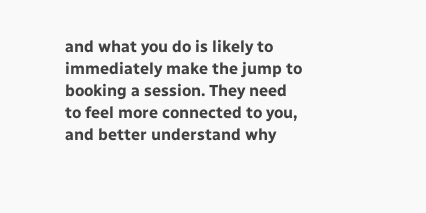and what you do is likely to immediately make the jump to booking a session. They need to feel more connected to you, and better understand why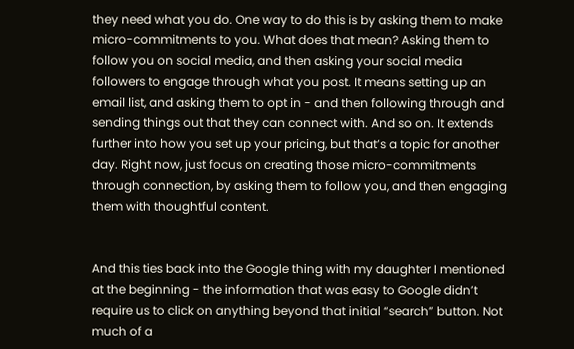they need what you do. One way to do this is by asking them to make micro-commitments to you. What does that mean? Asking them to follow you on social media, and then asking your social media followers to engage through what you post. It means setting up an email list, and asking them to opt in - and then following through and sending things out that they can connect with. And so on. It extends further into how you set up your pricing, but that’s a topic for another day. Right now, just focus on creating those micro-commitments through connection, by asking them to follow you, and then engaging them with thoughtful content.


And this ties back into the Google thing with my daughter I mentioned at the beginning - the information that was easy to Google didn’t require us to click on anything beyond that initial “search” button. Not much of a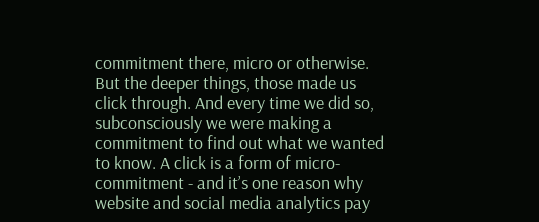commitment there, micro or otherwise. But the deeper things, those made us click through. And every time we did so, subconsciously we were making a commitment to find out what we wanted to know. A click is a form of micro-commitment - and it’s one reason why website and social media analytics pay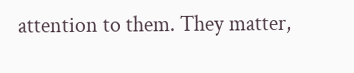attention to them. They matter,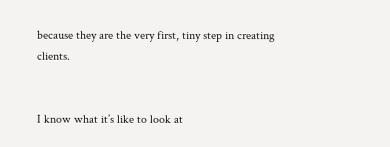because they are the very first, tiny step in creating clients.


I know what it’s like to look at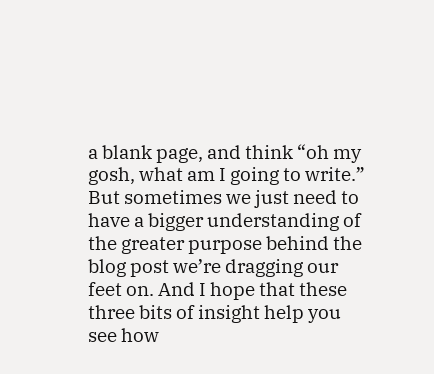a blank page, and think “oh my gosh, what am I going to write.” But sometimes we just need to have a bigger understanding of the greater purpose behind the blog post we’re dragging our feet on. And I hope that these three bits of insight help you see how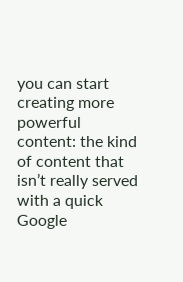you can start creating more powerful content: the kind of content that isn’t really served with a quick Google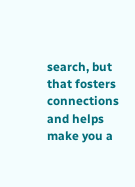search, but that fosters connections and helps make you a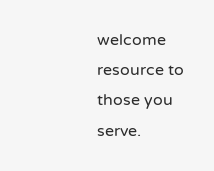welcome resource to those you serve.